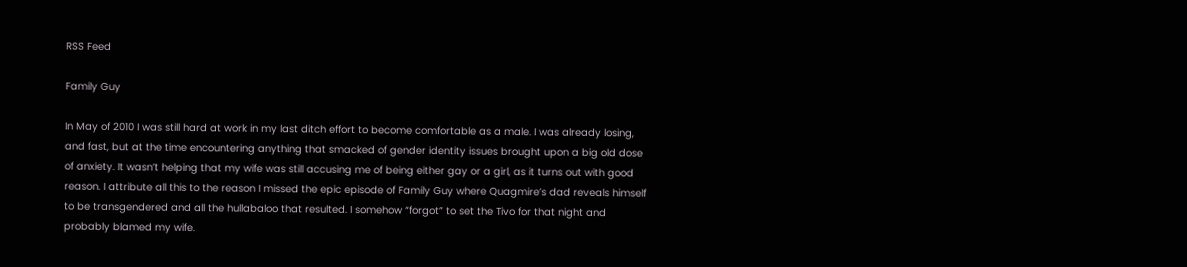RSS Feed

Family Guy

In May of 2010 I was still hard at work in my last ditch effort to become comfortable as a male. I was already losing, and fast, but at the time encountering anything that smacked of gender identity issues brought upon a big old dose of anxiety. It wasn’t helping that my wife was still accusing me of being either gay or a girl, as it turns out with good reason. I attribute all this to the reason I missed the epic episode of Family Guy where Quagmire’s dad reveals himself to be transgendered and all the hullabaloo that resulted. I somehow “forgot” to set the Tivo for that night and probably blamed my wife.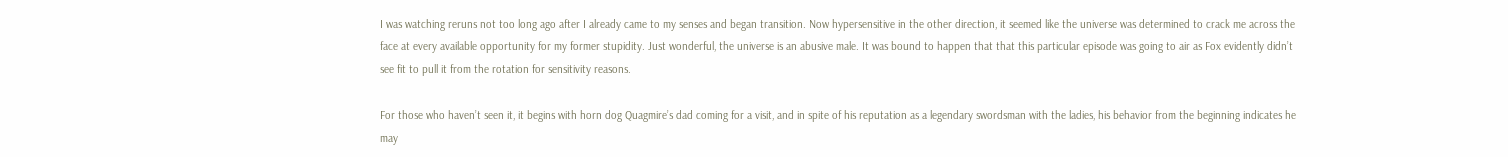I was watching reruns not too long ago after I already came to my senses and began transition. Now hypersensitive in the other direction, it seemed like the universe was determined to crack me across the face at every available opportunity for my former stupidity. Just wonderful, the universe is an abusive male. It was bound to happen that that this particular episode was going to air as Fox evidently didn’t see fit to pull it from the rotation for sensitivity reasons.

For those who haven’t seen it, it begins with horn dog Quagmire’s dad coming for a visit, and in spite of his reputation as a legendary swordsman with the ladies, his behavior from the beginning indicates he may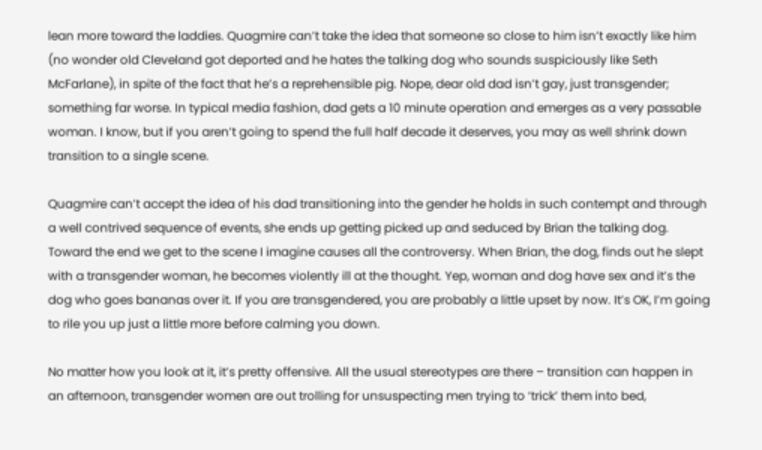lean more toward the laddies. Quagmire can’t take the idea that someone so close to him isn’t exactly like him (no wonder old Cleveland got deported and he hates the talking dog who sounds suspiciously like Seth McFarlane), in spite of the fact that he’s a reprehensible pig. Nope, dear old dad isn’t gay, just transgender; something far worse. In typical media fashion, dad gets a 10 minute operation and emerges as a very passable woman. I know, but if you aren’t going to spend the full half decade it deserves, you may as well shrink down transition to a single scene.

Quagmire can’t accept the idea of his dad transitioning into the gender he holds in such contempt and through a well contrived sequence of events, she ends up getting picked up and seduced by Brian the talking dog. Toward the end we get to the scene I imagine causes all the controversy. When Brian, the dog, finds out he slept with a transgender woman, he becomes violently ill at the thought. Yep, woman and dog have sex and it’s the dog who goes bananas over it. If you are transgendered, you are probably a little upset by now. It’s OK, I’m going to rile you up just a little more before calming you down.

No matter how you look at it, it’s pretty offensive. All the usual stereotypes are there – transition can happen in an afternoon, transgender women are out trolling for unsuspecting men trying to ‘trick’ them into bed,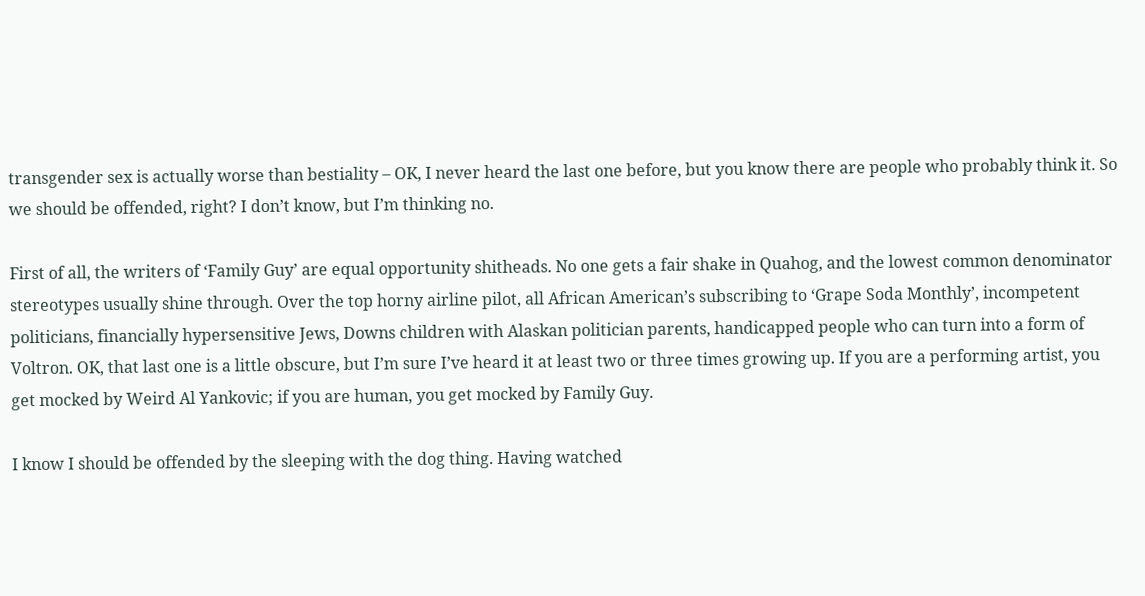transgender sex is actually worse than bestiality – OK, I never heard the last one before, but you know there are people who probably think it. So we should be offended, right? I don’t know, but I’m thinking no.

First of all, the writers of ‘Family Guy’ are equal opportunity shitheads. No one gets a fair shake in Quahog, and the lowest common denominator stereotypes usually shine through. Over the top horny airline pilot, all African American’s subscribing to ‘Grape Soda Monthly’, incompetent politicians, financially hypersensitive Jews, Downs children with Alaskan politician parents, handicapped people who can turn into a form of Voltron. OK, that last one is a little obscure, but I’m sure I’ve heard it at least two or three times growing up. If you are a performing artist, you get mocked by Weird Al Yankovic; if you are human, you get mocked by Family Guy.

I know I should be offended by the sleeping with the dog thing. Having watched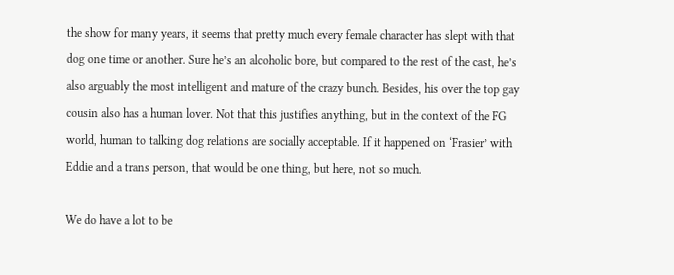the show for many years, it seems that pretty much every female character has slept with that dog one time or another. Sure he’s an alcoholic bore, but compared to the rest of the cast, he’s also arguably the most intelligent and mature of the crazy bunch. Besides, his over the top gay cousin also has a human lover. Not that this justifies anything, but in the context of the FG world, human to talking dog relations are socially acceptable. If it happened on ‘Frasier’ with Eddie and a trans person, that would be one thing, but here, not so much.

We do have a lot to be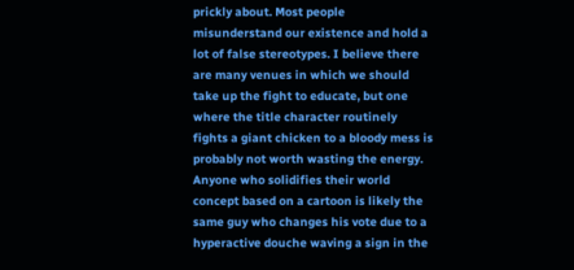prickly about. Most people misunderstand our existence and hold a lot of false stereotypes. I believe there are many venues in which we should take up the fight to educate, but one where the title character routinely fights a giant chicken to a bloody mess is probably not worth wasting the energy. Anyone who solidifies their world concept based on a cartoon is likely the same guy who changes his vote due to a hyperactive douche waving a sign in the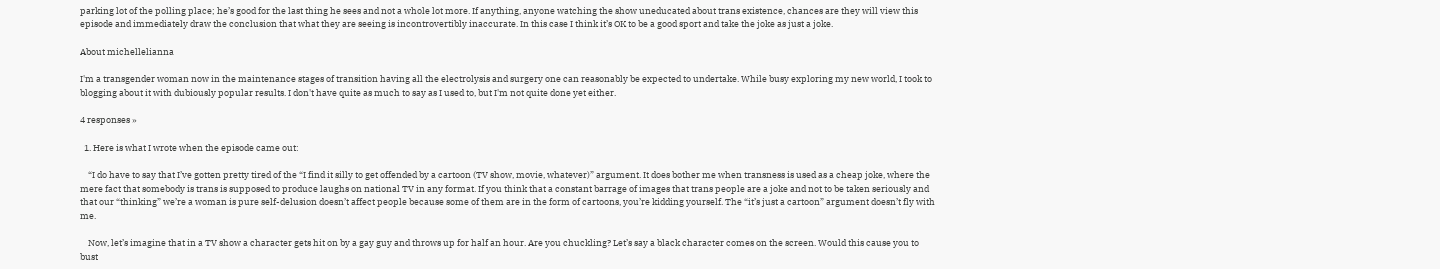parking lot of the polling place; he’s good for the last thing he sees and not a whole lot more. If anything, anyone watching the show uneducated about trans existence, chances are they will view this episode and immediately draw the conclusion that what they are seeing is incontrovertibly inaccurate. In this case I think it’s OK to be a good sport and take the joke as just a joke.

About michellelianna

I'm a transgender woman now in the maintenance stages of transition having all the electrolysis and surgery one can reasonably be expected to undertake. While busy exploring my new world, I took to blogging about it with dubiously popular results. I don't have quite as much to say as I used to, but I'm not quite done yet either.

4 responses »

  1. Here is what I wrote when the episode came out:

    “I do have to say that I’ve gotten pretty tired of the “I find it silly to get offended by a cartoon (TV show, movie, whatever)” argument. It does bother me when transness is used as a cheap joke, where the mere fact that somebody is trans is supposed to produce laughs on national TV in any format. If you think that a constant barrage of images that trans people are a joke and not to be taken seriously and that our “thinking” we’re a woman is pure self-delusion doesn’t affect people because some of them are in the form of cartoons, you’re kidding yourself. The “it’s just a cartoon” argument doesn’t fly with me.

    Now, let’s imagine that in a TV show a character gets hit on by a gay guy and throws up for half an hour. Are you chuckling? Let’s say a black character comes on the screen. Would this cause you to bust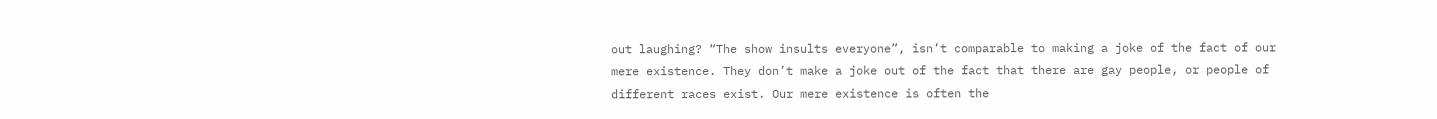out laughing? “The show insults everyone”, isn’t comparable to making a joke of the fact of our mere existence. They don’t make a joke out of the fact that there are gay people, or people of different races exist. Our mere existence is often the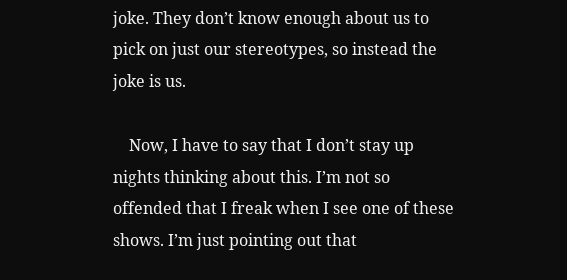joke. They don’t know enough about us to pick on just our stereotypes, so instead the joke is us.

    Now, I have to say that I don’t stay up nights thinking about this. I’m not so offended that I freak when I see one of these shows. I’m just pointing out that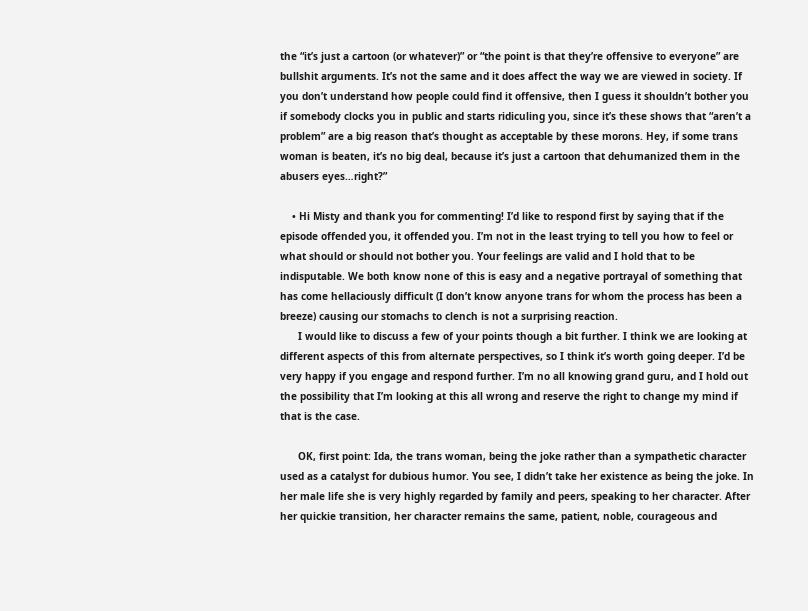the “it’s just a cartoon (or whatever)” or “the point is that they’re offensive to everyone” are bullshit arguments. It’s not the same and it does affect the way we are viewed in society. If you don’t understand how people could find it offensive, then I guess it shouldn’t bother you if somebody clocks you in public and starts ridiculing you, since it’s these shows that “aren’t a problem” are a big reason that’s thought as acceptable by these morons. Hey, if some trans woman is beaten, it’s no big deal, because it’s just a cartoon that dehumanized them in the abusers eyes…right?”

    • Hi Misty and thank you for commenting! I’d like to respond first by saying that if the episode offended you, it offended you. I’m not in the least trying to tell you how to feel or what should or should not bother you. Your feelings are valid and I hold that to be indisputable. We both know none of this is easy and a negative portrayal of something that has come hellaciously difficult (I don’t know anyone trans for whom the process has been a breeze) causing our stomachs to clench is not a surprising reaction.
      I would like to discuss a few of your points though a bit further. I think we are looking at different aspects of this from alternate perspectives, so I think it’s worth going deeper. I’d be very happy if you engage and respond further. I’m no all knowing grand guru, and I hold out the possibility that I’m looking at this all wrong and reserve the right to change my mind if that is the case.

      OK, first point: Ida, the trans woman, being the joke rather than a sympathetic character used as a catalyst for dubious humor. You see, I didn’t take her existence as being the joke. In her male life she is very highly regarded by family and peers, speaking to her character. After her quickie transition, her character remains the same, patient, noble, courageous and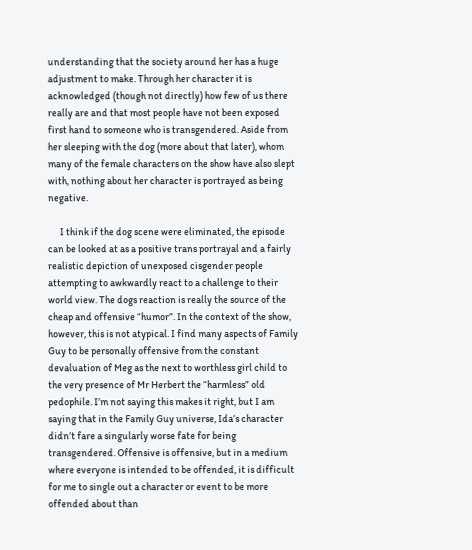understanding that the society around her has a huge adjustment to make. Through her character it is acknowledged (though not directly) how few of us there really are and that most people have not been exposed first hand to someone who is transgendered. Aside from her sleeping with the dog (more about that later), whom many of the female characters on the show have also slept with, nothing about her character is portrayed as being negative.

      I think if the dog scene were eliminated, the episode can be looked at as a positive trans portrayal and a fairly realistic depiction of unexposed cisgender people attempting to awkwardly react to a challenge to their world view. The dogs reaction is really the source of the cheap and offensive “humor”. In the context of the show, however, this is not atypical. I find many aspects of Family Guy to be personally offensive from the constant devaluation of Meg as the next to worthless girl child to the very presence of Mr Herbert the “harmless” old pedophile. I’m not saying this makes it right, but I am saying that in the Family Guy universe, Ida’s character didn’t fare a singularly worse fate for being transgendered. Offensive is offensive, but in a medium where everyone is intended to be offended, it is difficult for me to single out a character or event to be more offended about than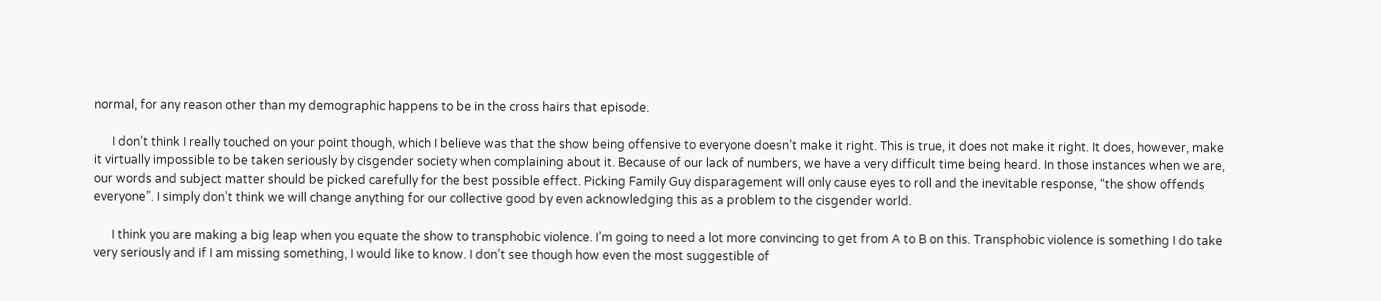normal, for any reason other than my demographic happens to be in the cross hairs that episode.

      I don’t think I really touched on your point though, which I believe was that the show being offensive to everyone doesn’t make it right. This is true, it does not make it right. It does, however, make it virtually impossible to be taken seriously by cisgender society when complaining about it. Because of our lack of numbers, we have a very difficult time being heard. In those instances when we are, our words and subject matter should be picked carefully for the best possible effect. Picking Family Guy disparagement will only cause eyes to roll and the inevitable response, “the show offends everyone”. I simply don’t think we will change anything for our collective good by even acknowledging this as a problem to the cisgender world.

      I think you are making a big leap when you equate the show to transphobic violence. I’m going to need a lot more convincing to get from A to B on this. Transphobic violence is something I do take very seriously and if I am missing something, I would like to know. I don’t see though how even the most suggestible of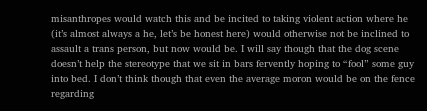misanthropes would watch this and be incited to taking violent action where he (it’s almost always a he, let’s be honest here) would otherwise not be inclined to assault a trans person, but now would be. I will say though that the dog scene doesn’t help the stereotype that we sit in bars fervently hoping to “fool” some guy into bed. I don’t think though that even the average moron would be on the fence regarding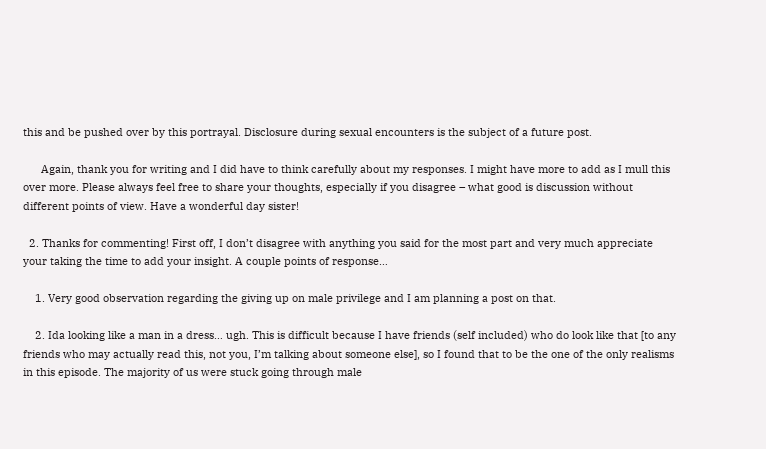this and be pushed over by this portrayal. Disclosure during sexual encounters is the subject of a future post.

      Again, thank you for writing and I did have to think carefully about my responses. I might have more to add as I mull this over more. Please always feel free to share your thoughts, especially if you disagree – what good is discussion without different points of view. Have a wonderful day sister!

  2. Thanks for commenting! First off, I don’t disagree with anything you said for the most part and very much appreciate your taking the time to add your insight. A couple points of response…

    1. Very good observation regarding the giving up on male privilege and I am planning a post on that.

    2. Ida looking like a man in a dress… ugh. This is difficult because I have friends (self included) who do look like that [to any friends who may actually read this, not you, I’m talking about someone else], so I found that to be the one of the only realisms in this episode. The majority of us were stuck going through male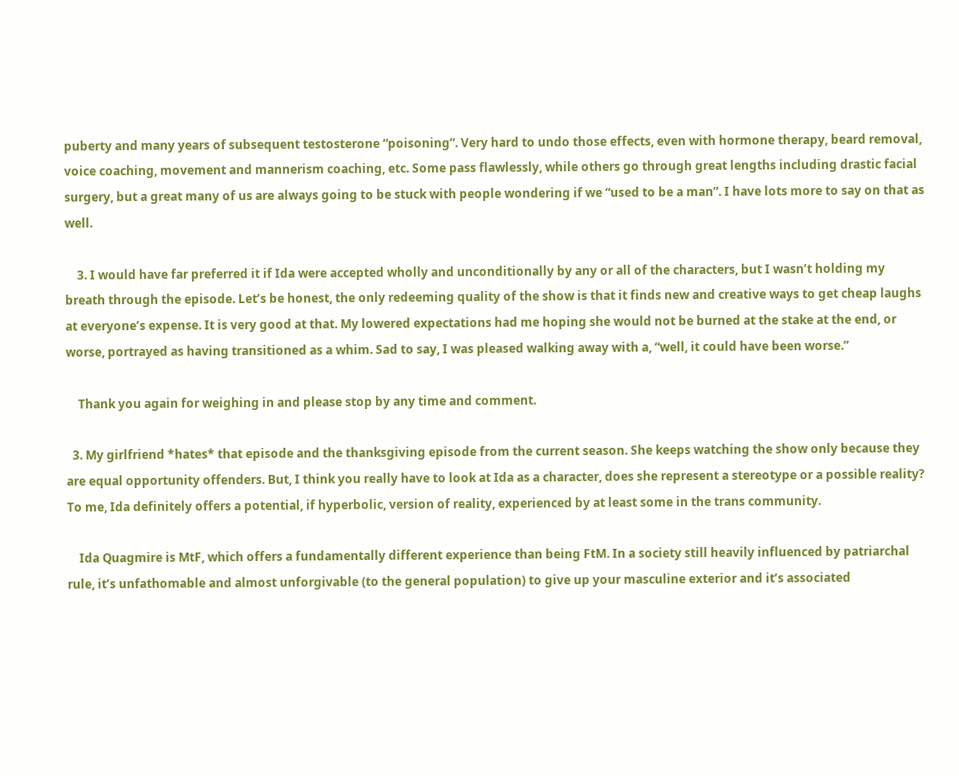puberty and many years of subsequent testosterone “poisoning”. Very hard to undo those effects, even with hormone therapy, beard removal, voice coaching, movement and mannerism coaching, etc. Some pass flawlessly, while others go through great lengths including drastic facial surgery, but a great many of us are always going to be stuck with people wondering if we “used to be a man”. I have lots more to say on that as well.

    3. I would have far preferred it if Ida were accepted wholly and unconditionally by any or all of the characters, but I wasn’t holding my breath through the episode. Let’s be honest, the only redeeming quality of the show is that it finds new and creative ways to get cheap laughs at everyone’s expense. It is very good at that. My lowered expectations had me hoping she would not be burned at the stake at the end, or worse, portrayed as having transitioned as a whim. Sad to say, I was pleased walking away with a, “well, it could have been worse.”

    Thank you again for weighing in and please stop by any time and comment.

  3. My girlfriend *hates* that episode and the thanksgiving episode from the current season. She keeps watching the show only because they are equal opportunity offenders. But, I think you really have to look at Ida as a character, does she represent a stereotype or a possible reality? To me, Ida definitely offers a potential, if hyperbolic, version of reality, experienced by at least some in the trans community.

    Ida Quagmire is MtF, which offers a fundamentally different experience than being FtM. In a society still heavily influenced by patriarchal rule, it’s unfathomable and almost unforgivable (to the general population) to give up your masculine exterior and it’s associated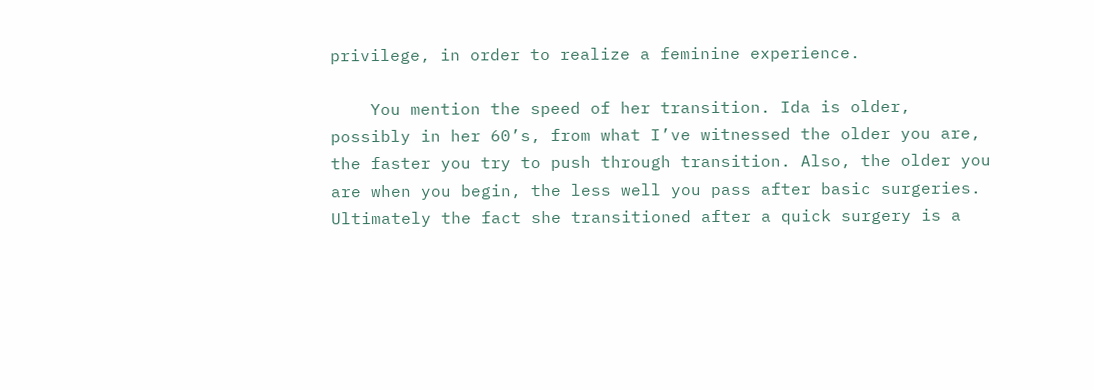privilege, in order to realize a feminine experience.

    You mention the speed of her transition. Ida is older, possibly in her 60’s, from what I’ve witnessed the older you are, the faster you try to push through transition. Also, the older you are when you begin, the less well you pass after basic surgeries. Ultimately the fact she transitioned after a quick surgery is a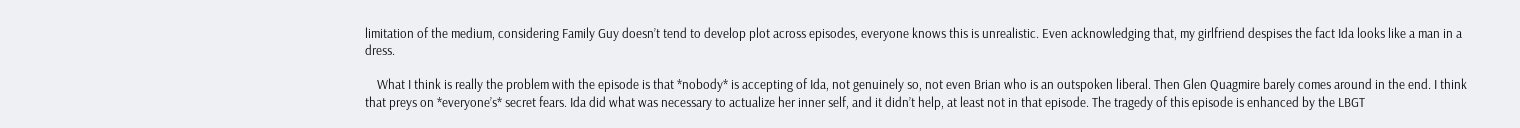limitation of the medium, considering Family Guy doesn’t tend to develop plot across episodes, everyone knows this is unrealistic. Even acknowledging that, my girlfriend despises the fact Ida looks like a man in a dress.

    What I think is really the problem with the episode is that *nobody* is accepting of Ida, not genuinely so, not even Brian who is an outspoken liberal. Then Glen Quagmire barely comes around in the end. I think that preys on *everyone’s* secret fears. Ida did what was necessary to actualize her inner self, and it didn’t help, at least not in that episode. The tragedy of this episode is enhanced by the LBGT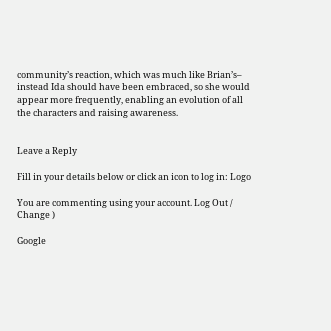community’s reaction, which was much like Brian’s– instead Ida should have been embraced, so she would appear more frequently, enabling an evolution of all the characters and raising awareness.


Leave a Reply

Fill in your details below or click an icon to log in: Logo

You are commenting using your account. Log Out /  Change )

Google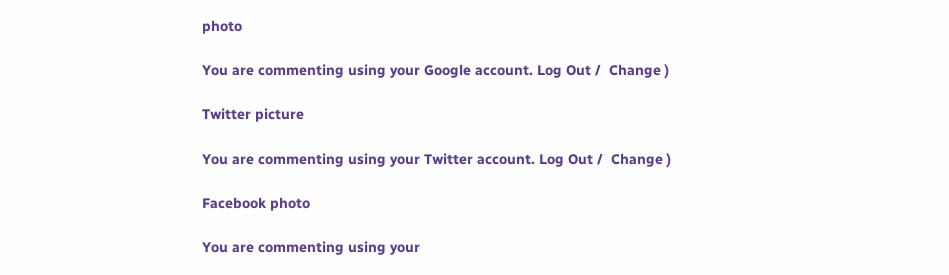photo

You are commenting using your Google account. Log Out /  Change )

Twitter picture

You are commenting using your Twitter account. Log Out /  Change )

Facebook photo

You are commenting using your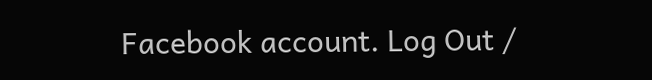Facebook account. Log Out /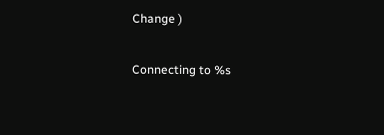Change )

Connecting to %s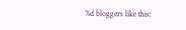%d bloggers like this: